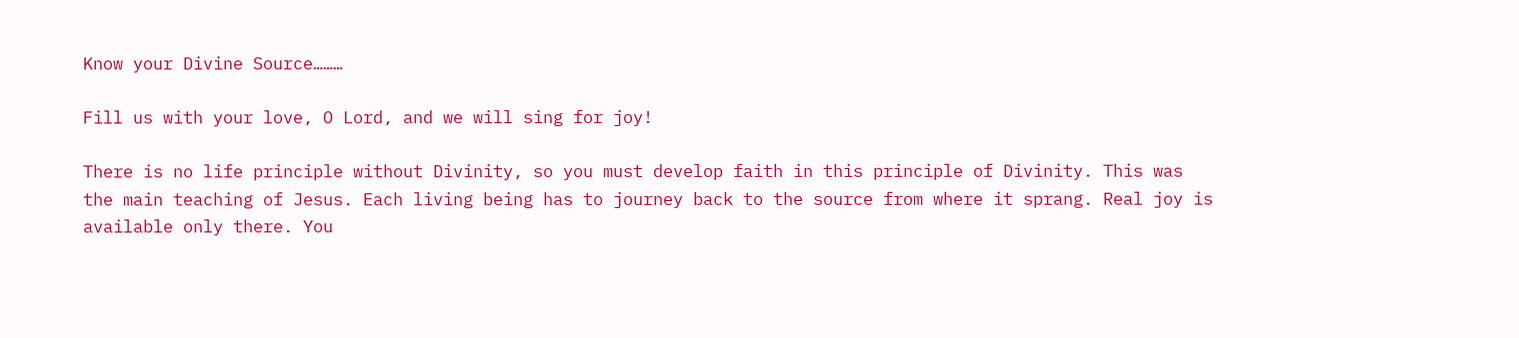Know your Divine Source………

Fill us with your love, O Lord, and we will sing for joy!

There is no life principle without Divinity, so you must develop faith in this principle of Divinity. This was the main teaching of Jesus. Each living being has to journey back to the source from where it sprang. Real joy is available only there. You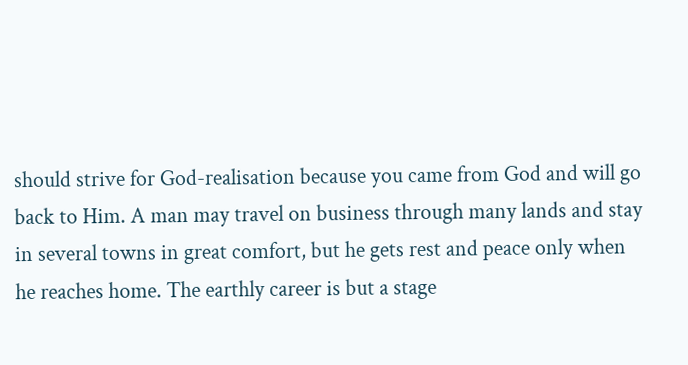should strive for God-realisation because you came from God and will go back to Him. A man may travel on business through many lands and stay in several towns in great comfort, but he gets rest and peace only when he reaches home. The earthly career is but a stage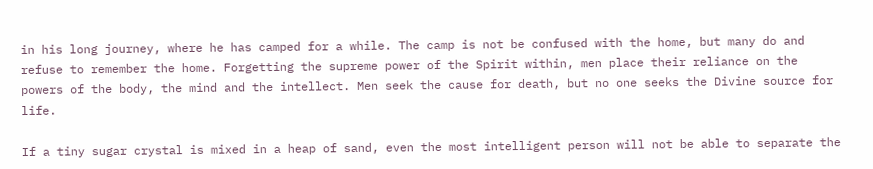in his long journey, where he has camped for a while. The camp is not be confused with the home, but many do and refuse to remember the home. Forgetting the supreme power of the Spirit within, men place their reliance on the powers of the body, the mind and the intellect. Men seek the cause for death, but no one seeks the Divine source for life.

If a tiny sugar crystal is mixed in a heap of sand, even the most intelligent person will not be able to separate the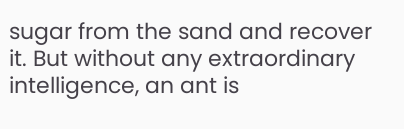sugar from the sand and recover it. But without any extraordinary intelligence, an ant is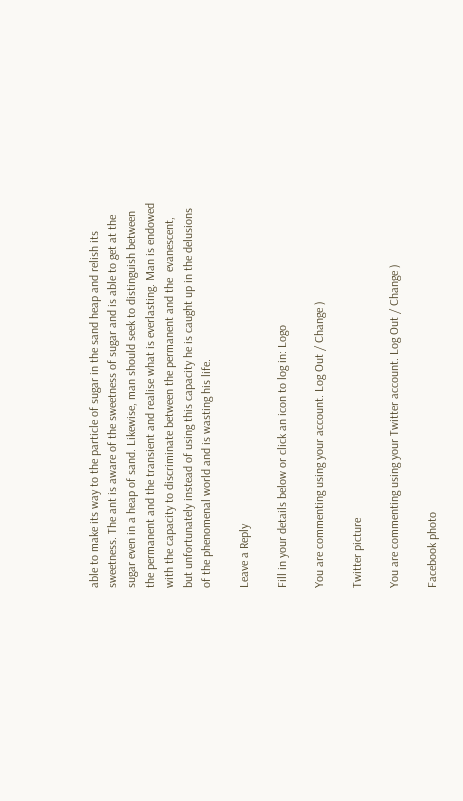able to make its way to the particle of sugar in the sand heap and relish its sweetness. The ant is aware of the sweetness of sugar and is able to get at the sugar even in a heap of sand. Likewise, man should seek to distinguish between the permanent and the transient and realise what is everlasting. Man is endowed with the capacity to discriminate between the permanent and the  evanescent, but unfortunately instead of using this capacity he is caught up in the delusions of the phenomenal world and is wasting his life.

Leave a Reply

Fill in your details below or click an icon to log in: Logo

You are commenting using your account. Log Out / Change )

Twitter picture

You are commenting using your Twitter account. Log Out / Change )

Facebook photo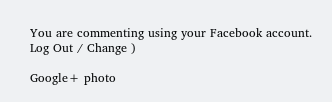You are commenting using your Facebook account. Log Out / Change )

Google+ photo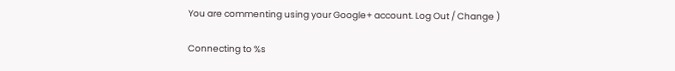You are commenting using your Google+ account. Log Out / Change )

Connecting to %s